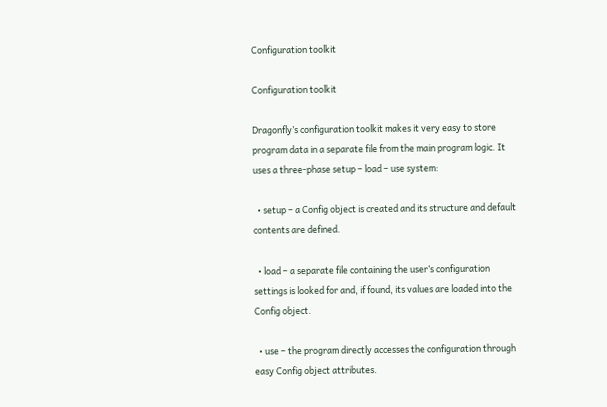Configuration toolkit

Configuration toolkit

Dragonfly’s configuration toolkit makes it very easy to store program data in a separate file from the main program logic. It uses a three-phase setup – load – use system:

  • setup – a Config object is created and its structure and default contents are defined.

  • load – a separate file containing the user’s configuration settings is looked for and, if found, its values are loaded into the Config object.

  • use – the program directly accesses the configuration through easy Config object attributes.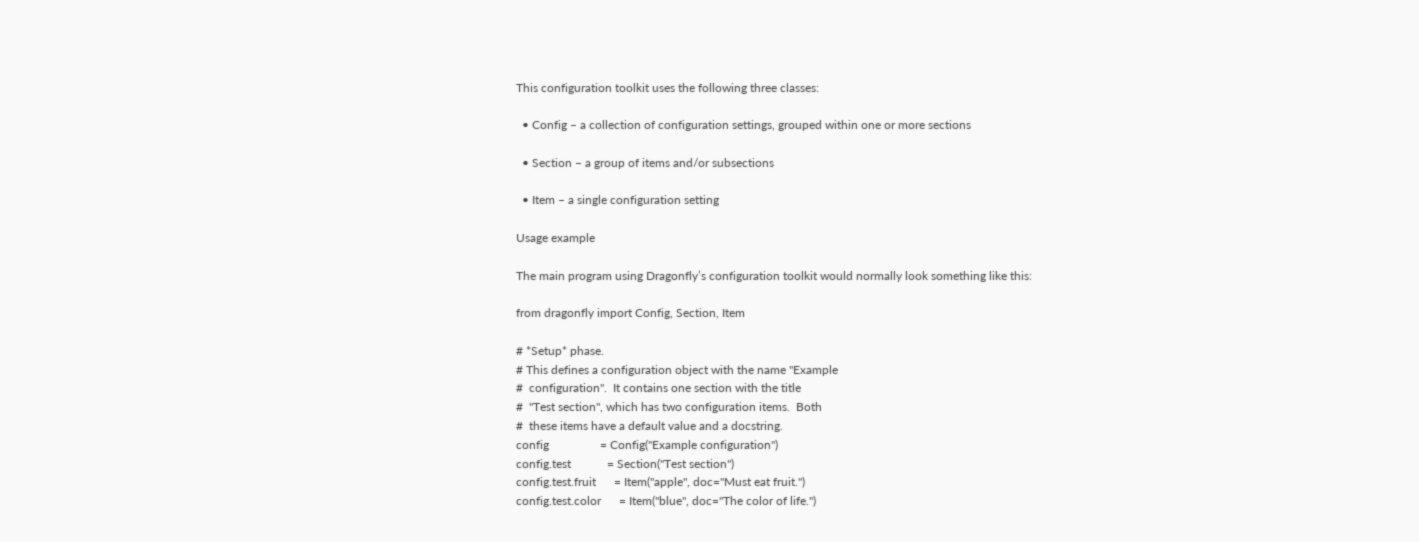This configuration toolkit uses the following three classes:

  • Config – a collection of configuration settings, grouped within one or more sections

  • Section – a group of items and/or subsections

  • Item – a single configuration setting

Usage example

The main program using Dragonfly’s configuration toolkit would normally look something like this:

from dragonfly import Config, Section, Item

# *Setup* phase.
# This defines a configuration object with the name "Example
#  configuration".  It contains one section with the title
#  "Test section", which has two configuration items.  Both
#  these items have a default value and a docstring.
config                 = Config("Example configuration")
config.test            = Section("Test section")
config.test.fruit      = Item("apple", doc="Must eat fruit.")
config.test.color      = Item("blue", doc="The color of life.")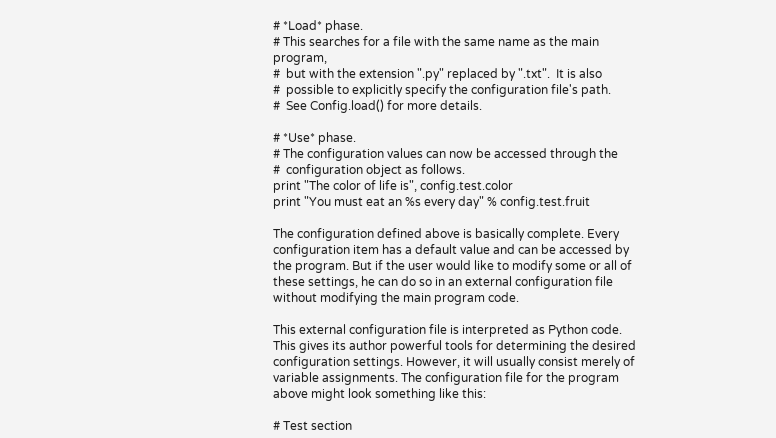# *Load* phase.
# This searches for a file with the same name as the main program,
#  but with the extension ".py" replaced by ".txt".  It is also
#  possible to explicitly specify the configuration file's path.
#  See Config.load() for more details.

# *Use* phase.
# The configuration values can now be accessed through the
#  configuration object as follows.
print "The color of life is", config.test.color
print "You must eat an %s every day" % config.test.fruit

The configuration defined above is basically complete. Every configuration item has a default value and can be accessed by the program. But if the user would like to modify some or all of these settings, he can do so in an external configuration file without modifying the main program code.

This external configuration file is interpreted as Python code. This gives its author powerful tools for determining the desired configuration settings. However, it will usually consist merely of variable assignments. The configuration file for the program above might look something like this:

# Test section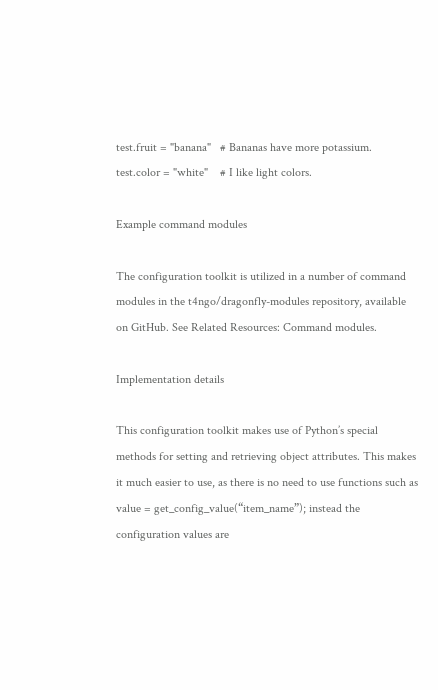test.fruit = "banana"   # Bananas have more potassium.
test.color = "white"    # I like light colors.

Example command modules

The configuration toolkit is utilized in a number of command modules in the t4ngo/dragonfly-modules repository, available on GitHub. See Related Resources: Command modules.

Implementation details

This configuration toolkit makes use of Python’s special methods for setting and retrieving object attributes. This makes it much easier to use, as there is no need to use functions such as value = get_config_value(“item_name”); instead the configuration values are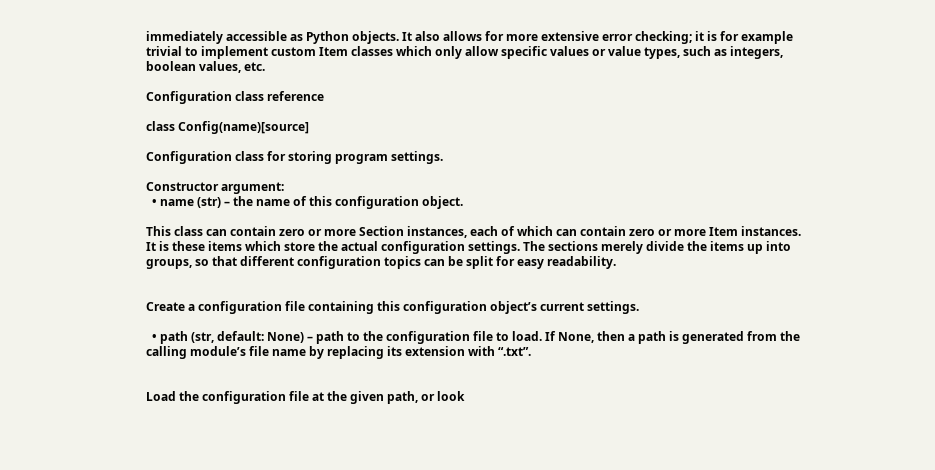immediately accessible as Python objects. It also allows for more extensive error checking; it is for example trivial to implement custom Item classes which only allow specific values or value types, such as integers, boolean values, etc.

Configuration class reference

class Config(name)[source]

Configuration class for storing program settings.

Constructor argument:
  • name (str) – the name of this configuration object.

This class can contain zero or more Section instances, each of which can contain zero or more Item instances. It is these items which store the actual configuration settings. The sections merely divide the items up into groups, so that different configuration topics can be split for easy readability.


Create a configuration file containing this configuration object’s current settings.

  • path (str, default: None) – path to the configuration file to load. If None, then a path is generated from the calling module’s file name by replacing its extension with “.txt”.


Load the configuration file at the given path, or look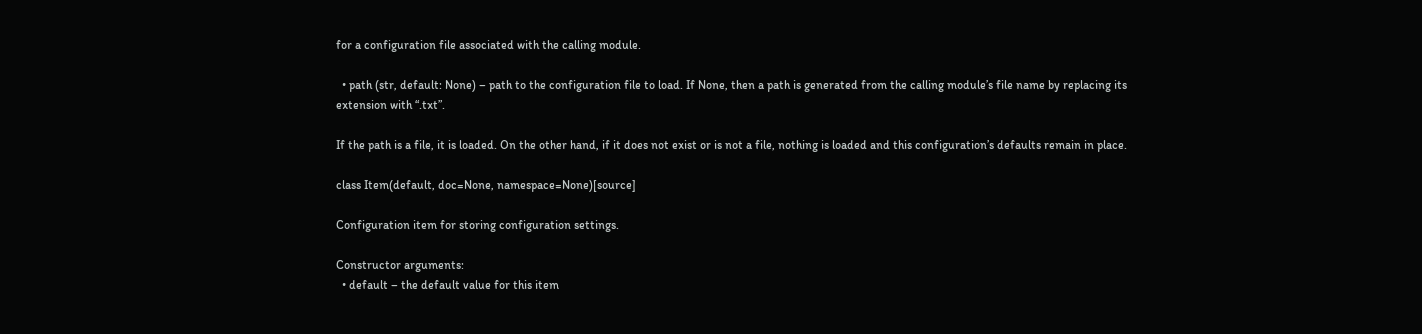for a configuration file associated with the calling module.

  • path (str, default: None) – path to the configuration file to load. If None, then a path is generated from the calling module’s file name by replacing its extension with “.txt”.

If the path is a file, it is loaded. On the other hand, if it does not exist or is not a file, nothing is loaded and this configuration’s defaults remain in place.

class Item(default, doc=None, namespace=None)[source]

Configuration item for storing configuration settings.

Constructor arguments:
  • default – the default value for this item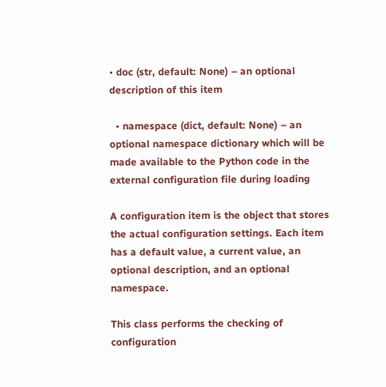• doc (str, default: None) – an optional description of this item

  • namespace (dict, default: None) – an optional namespace dictionary which will be made available to the Python code in the external configuration file during loading

A configuration item is the object that stores the actual configuration settings. Each item has a default value, a current value, an optional description, and an optional namespace.

This class performs the checking of configuration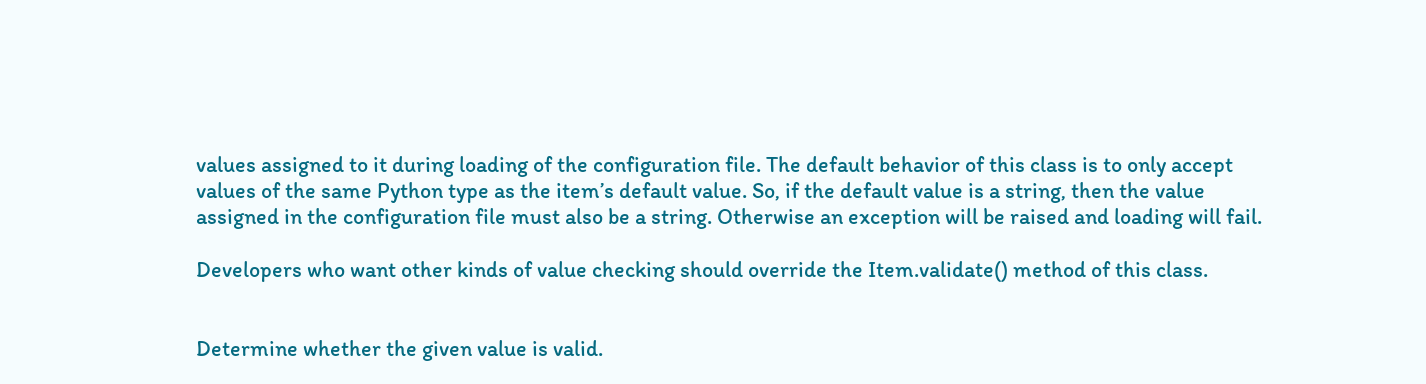values assigned to it during loading of the configuration file. The default behavior of this class is to only accept values of the same Python type as the item’s default value. So, if the default value is a string, then the value assigned in the configuration file must also be a string. Otherwise an exception will be raised and loading will fail.

Developers who want other kinds of value checking should override the Item.validate() method of this class.


Determine whether the given value is valid.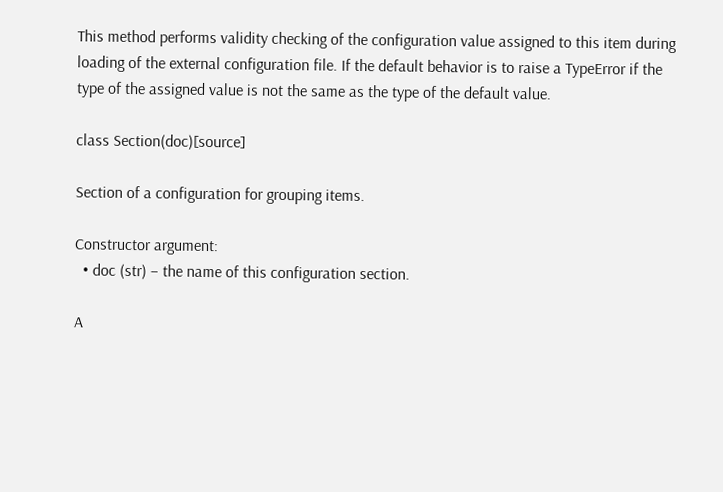This method performs validity checking of the configuration value assigned to this item during loading of the external configuration file. If the default behavior is to raise a TypeError if the type of the assigned value is not the same as the type of the default value.

class Section(doc)[source]

Section of a configuration for grouping items.

Constructor argument:
  • doc (str) – the name of this configuration section.

A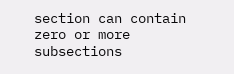section can contain zero or more subsections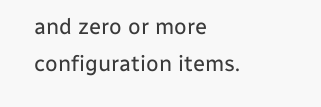and zero or more configuration items.